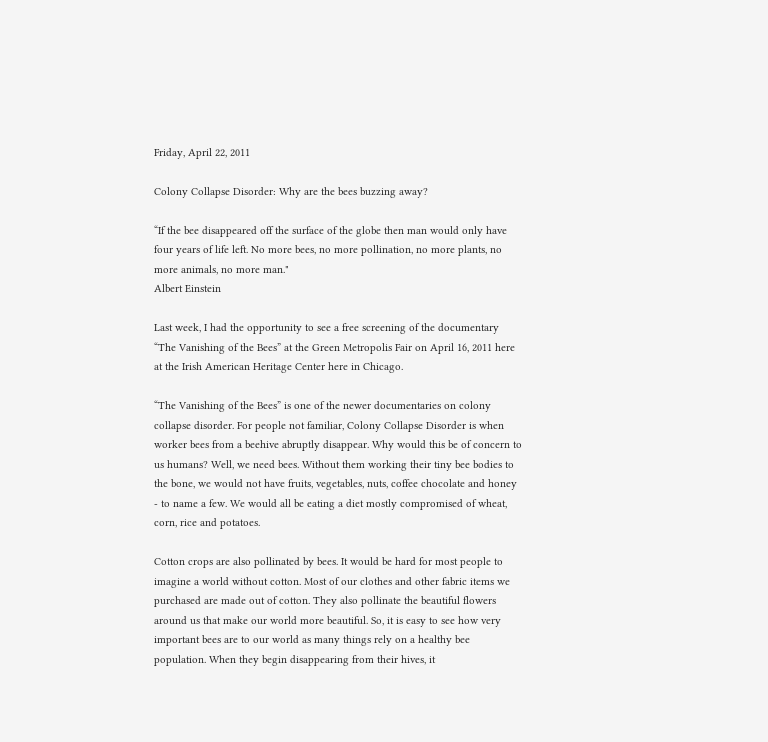Friday, April 22, 2011

Colony Collapse Disorder: Why are the bees buzzing away?

“If the bee disappeared off the surface of the globe then man would only have four years of life left. No more bees, no more pollination, no more plants, no more animals, no more man."
Albert Einstein

Last week, I had the opportunity to see a free screening of the documentary “The Vanishing of the Bees” at the Green Metropolis Fair on April 16, 2011 here at the Irish American Heritage Center here in Chicago.

“The Vanishing of the Bees” is one of the newer documentaries on colony collapse disorder. For people not familiar, Colony Collapse Disorder is when worker bees from a beehive abruptly disappear. Why would this be of concern to us humans? Well, we need bees. Without them working their tiny bee bodies to the bone, we would not have fruits, vegetables, nuts, coffee chocolate and honey - to name a few. We would all be eating a diet mostly compromised of wheat, corn, rice and potatoes.

Cotton crops are also pollinated by bees. It would be hard for most people to imagine a world without cotton. Most of our clothes and other fabric items we purchased are made out of cotton. They also pollinate the beautiful flowers around us that make our world more beautiful. So, it is easy to see how very important bees are to our world as many things rely on a healthy bee population. When they begin disappearing from their hives, it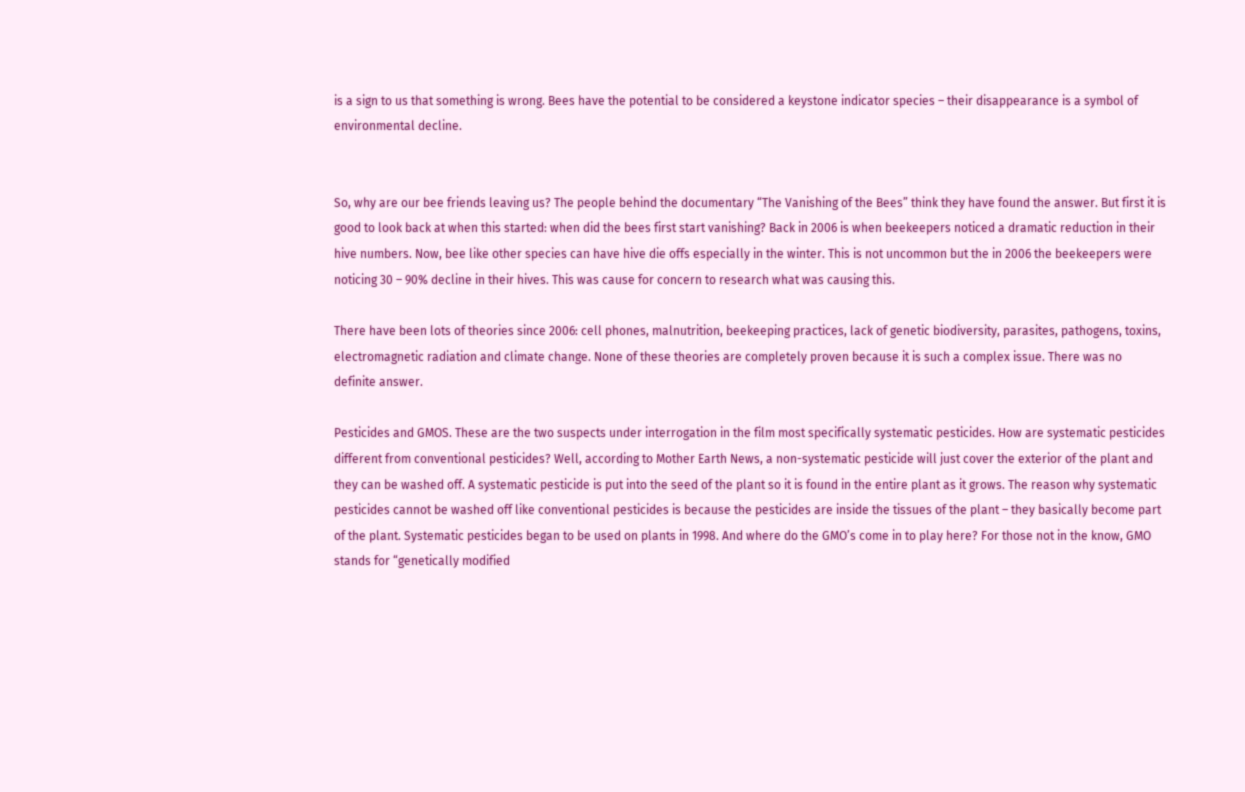is a sign to us that something is wrong. Bees have the potential to be considered a keystone indicator species – their disappearance is a symbol of environmental decline.


So, why are our bee friends leaving us? The people behind the documentary “The Vanishing of the Bees” think they have found the answer. But first it is good to look back at when this started: when did the bees first start vanishing? Back in 2006 is when beekeepers noticed a dramatic reduction in their hive numbers. Now, bee like other species can have hive die offs especially in the winter. This is not uncommon but the in 2006 the beekeepers were noticing 30 – 90% decline in their hives. This was cause for concern to research what was causing this.

There have been lots of theories since 2006: cell phones, malnutrition, beekeeping practices, lack of genetic biodiversity, parasites, pathogens, toxins, electromagnetic radiation and climate change. None of these theories are completely proven because it is such a complex issue. There was no definite answer.

Pesticides and GMOS. These are the two suspects under interrogation in the film most specifically systematic pesticides. How are systematic pesticides different from conventional pesticides? Well, according to Mother Earth News, a non-systematic pesticide will just cover the exterior of the plant and they can be washed off. A systematic pesticide is put into the seed of the plant so it is found in the entire plant as it grows. The reason why systematic pesticides cannot be washed off like conventional pesticides is because the pesticides are inside the tissues of the plant – they basically become part of the plant. Systematic pesticides began to be used on plants in 1998. And where do the GMO’s come in to play here? For those not in the know, GMO stands for “genetically modified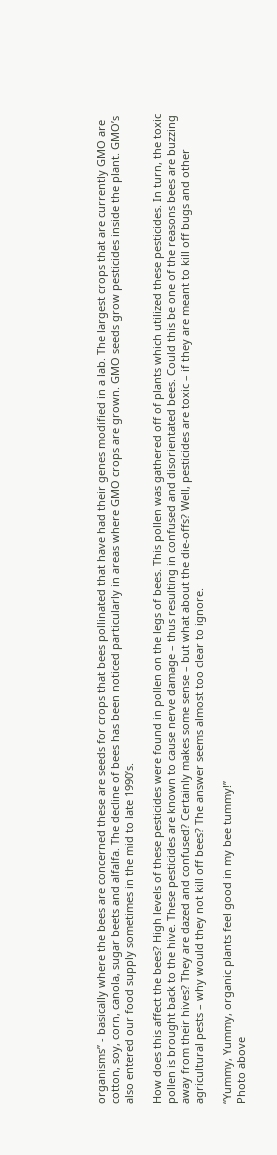organisms” - basically where the bees are concerned these are seeds for crops that bees pollinated that have had their genes modified in a lab. The largest crops that are currently GMO are cotton, soy, corn, canola, sugar beets and alfalfa. The decline of bees has been noticed particularly in areas where GMO crops are grown. GMO seeds grow pesticides inside the plant. GMO’s also entered our food supply sometimes in the mid to late 1990’s.

How does this affect the bees? High levels of these pesticides were found in pollen on the legs of bees. This pollen was gathered off of plants which utilized these pesticides. In turn, the toxic pollen is brought back to the hive. These pesticides are known to cause nerve damage – thus resulting in confused and disorientated bees. Could this be one of the reasons bees are buzzing away from their hives? They are dazed and confused? Certainly makes some sense – but what about the die-offs? Well, pesticides are toxic – if they are meant to kill off bugs and other agricultural pests – why would they not kill off bees? The answer seems almost too clear to ignore.

“Yummy, Yummy, organic plants feel good in my bee tummy!”
Photo above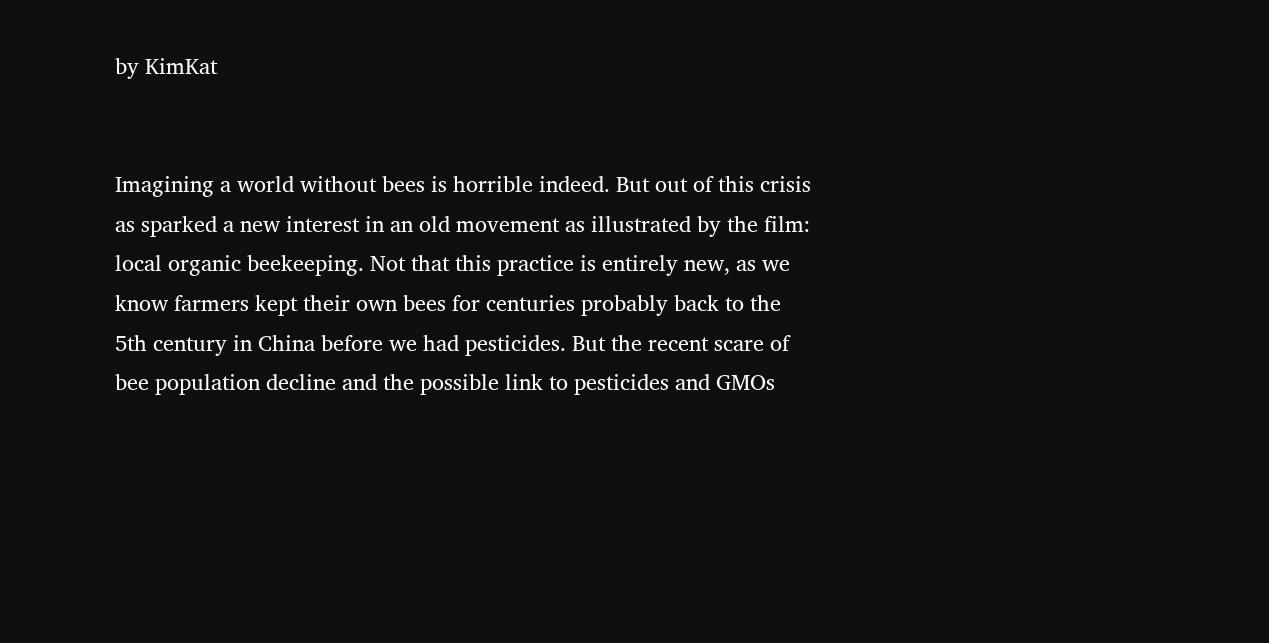by KimKat


Imagining a world without bees is horrible indeed. But out of this crisis as sparked a new interest in an old movement as illustrated by the film: local organic beekeeping. Not that this practice is entirely new, as we know farmers kept their own bees for centuries probably back to the 5th century in China before we had pesticides. But the recent scare of bee population decline and the possible link to pesticides and GMOs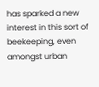has sparked a new interest in this sort of beekeeping, even amongst urban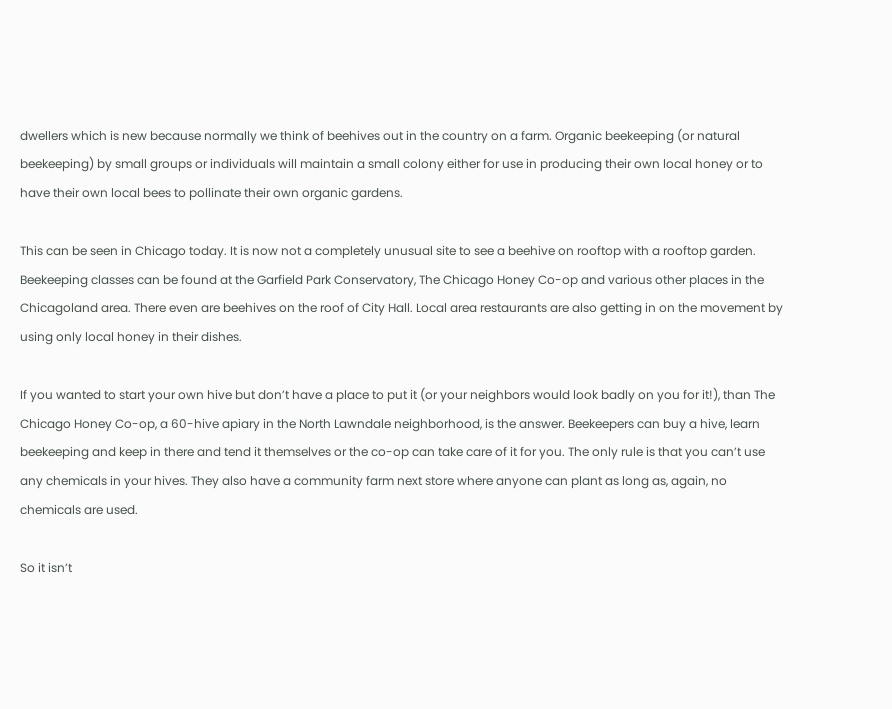dwellers which is new because normally we think of beehives out in the country on a farm. Organic beekeeping (or natural beekeeping) by small groups or individuals will maintain a small colony either for use in producing their own local honey or to have their own local bees to pollinate their own organic gardens.

This can be seen in Chicago today. It is now not a completely unusual site to see a beehive on rooftop with a rooftop garden. Beekeeping classes can be found at the Garfield Park Conservatory, The Chicago Honey Co-op and various other places in the Chicagoland area. There even are beehives on the roof of City Hall. Local area restaurants are also getting in on the movement by using only local honey in their dishes.

If you wanted to start your own hive but don’t have a place to put it (or your neighbors would look badly on you for it!), than The Chicago Honey Co-op, a 60-hive apiary in the North Lawndale neighborhood, is the answer. Beekeepers can buy a hive, learn beekeeping and keep in there and tend it themselves or the co-op can take care of it for you. The only rule is that you can’t use any chemicals in your hives. They also have a community farm next store where anyone can plant as long as, again, no chemicals are used.

So it isn’t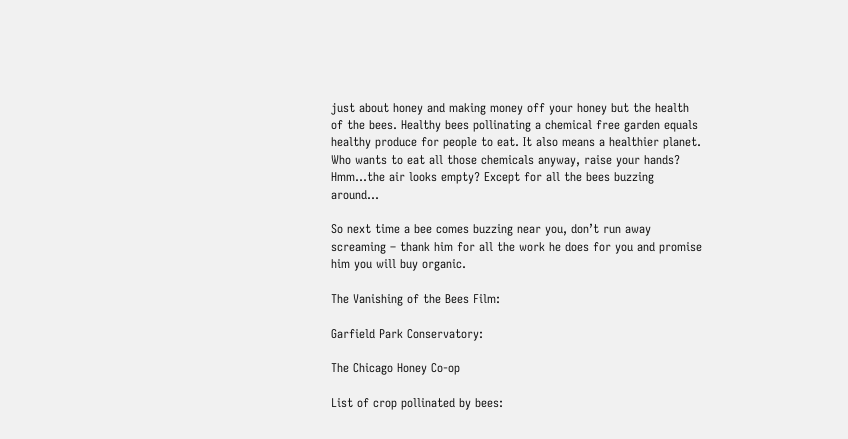just about honey and making money off your honey but the health of the bees. Healthy bees pollinating a chemical free garden equals healthy produce for people to eat. It also means a healthier planet. Who wants to eat all those chemicals anyway, raise your hands? Hmm…the air looks empty? Except for all the bees buzzing around...

So next time a bee comes buzzing near you, don’t run away screaming – thank him for all the work he does for you and promise him you will buy organic.

The Vanishing of the Bees Film:

Garfield Park Conservatory:

The Chicago Honey Co-op

List of crop pollinated by bees: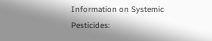Information on Systemic Pesticides: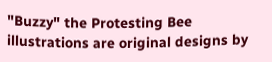"Buzzy" the Protesting Bee illustrations are original designs by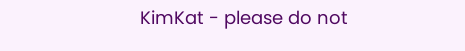KimKat - please do not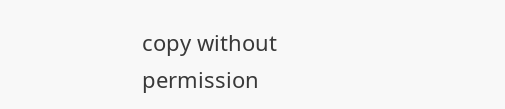copy without permission